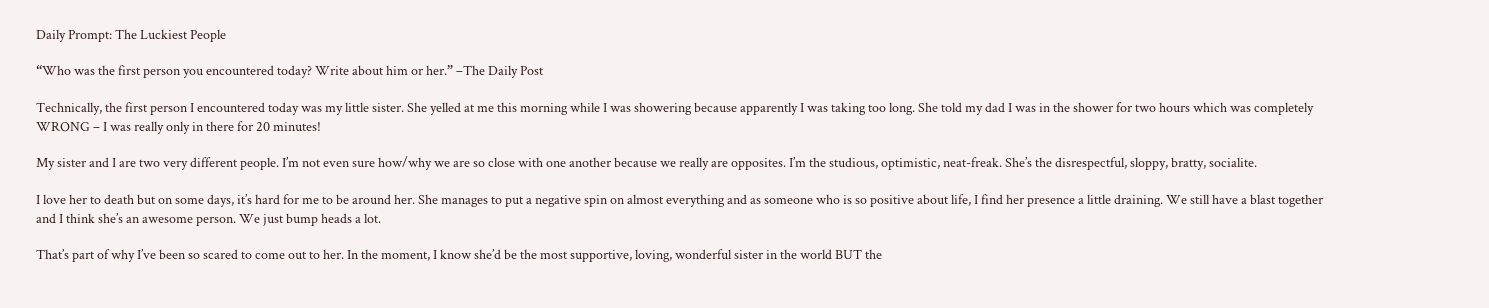Daily Prompt: The Luckiest People

“Who was the first person you encountered today? Write about him or her.” –The Daily Post

Technically, the first person I encountered today was my little sister. She yelled at me this morning while I was showering because apparently I was taking too long. She told my dad I was in the shower for two hours which was completely WRONG – I was really only in there for 20 minutes!

My sister and I are two very different people. I’m not even sure how/why we are so close with one another because we really are opposites. I’m the studious, optimistic, neat-freak. She’s the disrespectful, sloppy, bratty, socialite.

I love her to death but on some days, it’s hard for me to be around her. She manages to put a negative spin on almost everything and as someone who is so positive about life, I find her presence a little draining. We still have a blast together and I think she’s an awesome person. We just bump heads a lot.

That’s part of why I’ve been so scared to come out to her. In the moment, I know she’d be the most supportive, loving, wonderful sister in the world BUT the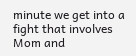minute we get into a fight that involves Mom and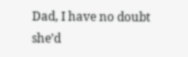Dad, I have no doubt she’d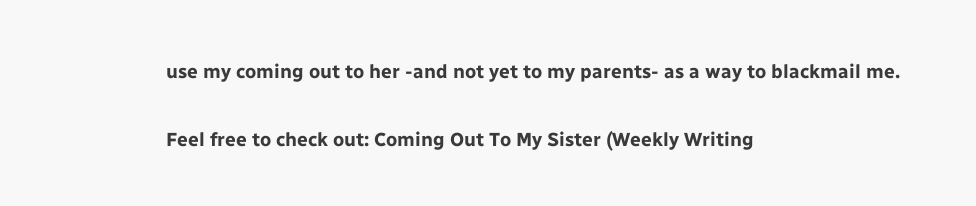use my coming out to her -and not yet to my parents- as a way to blackmail me.

Feel free to check out: Coming Out To My Sister (Weekly Writing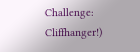Challenge: Cliffhanger!)